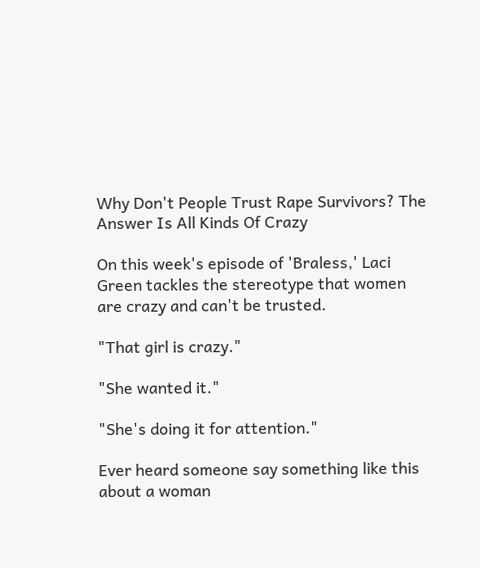Why Don't People Trust Rape Survivors? The Answer Is All Kinds Of Crazy

On this week's episode of 'Braless,' Laci Green tackles the stereotype that women are crazy and can't be trusted.

"That girl is crazy."

"She wanted it."

"She's doing it for attention."

Ever heard someone say something like this about a woman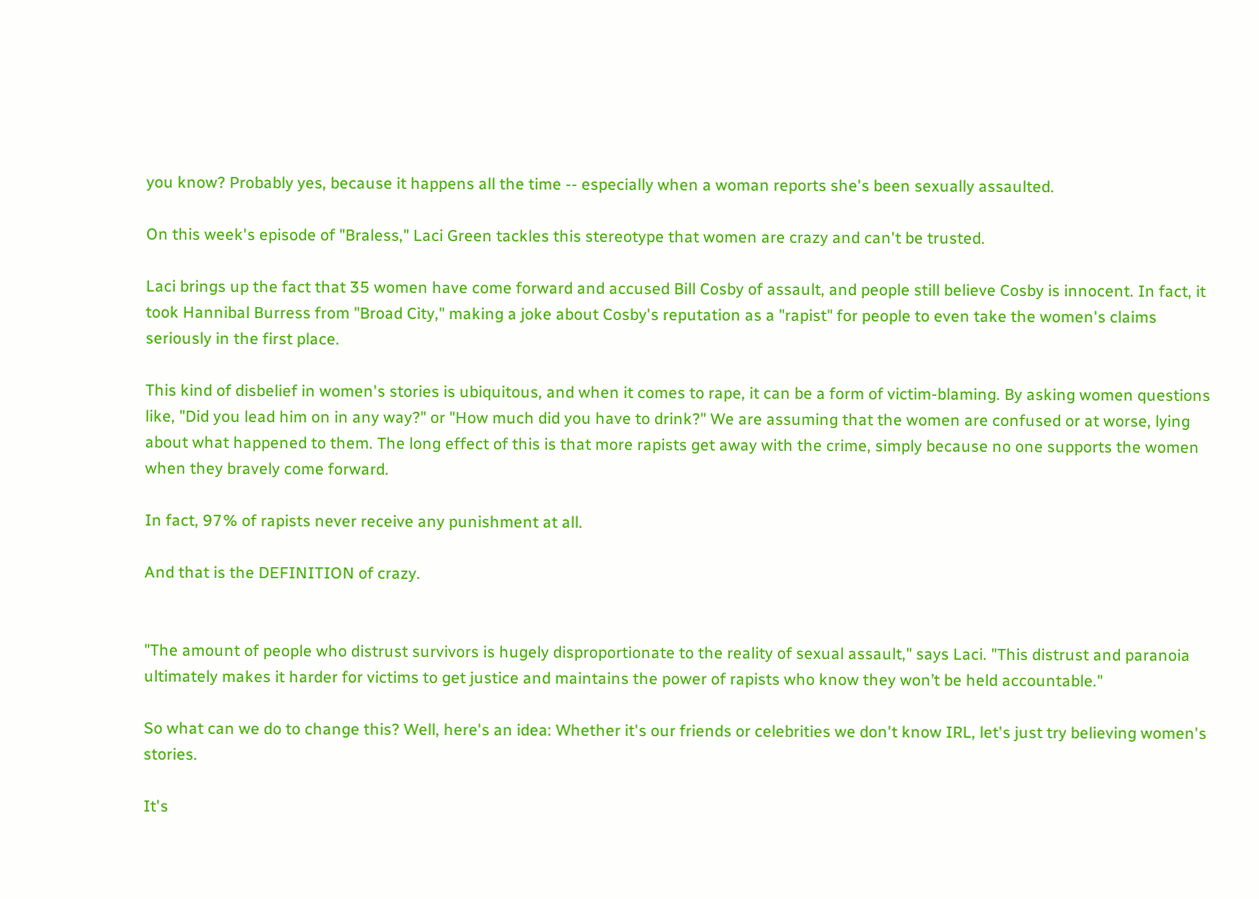you know? Probably yes, because it happens all the time -- especially when a woman reports she's been sexually assaulted.

On this week's episode of "Braless," Laci Green tackles this stereotype that women are crazy and can't be trusted.

Laci brings up the fact that 35 women have come forward and accused Bill Cosby of assault, and people still believe Cosby is innocent. In fact, it took Hannibal Burress from "Broad City," making a joke about Cosby's reputation as a "rapist" for people to even take the women's claims seriously in the first place.

This kind of disbelief in women's stories is ubiquitous, and when it comes to rape, it can be a form of victim-blaming. By asking women questions like, "Did you lead him on in any way?" or "How much did you have to drink?" We are assuming that the women are confused or at worse, lying about what happened to them. The long effect of this is that more rapists get away with the crime, simply because no one supports the women when they bravely come forward.

In fact, 97% of rapists never receive any punishment at all.

And that is the DEFINITION of crazy.


"The amount of people who distrust survivors is hugely disproportionate to the reality of sexual assault," says Laci. "This distrust and paranoia ultimately makes it harder for victims to get justice and maintains the power of rapists who know they won’t be held accountable."

So what can we do to change this? Well, here's an idea: Whether it's our friends or celebrities we don't know IRL, let's just try believing women's stories.

It's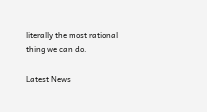literally the most rational thing we can do.

Latest News